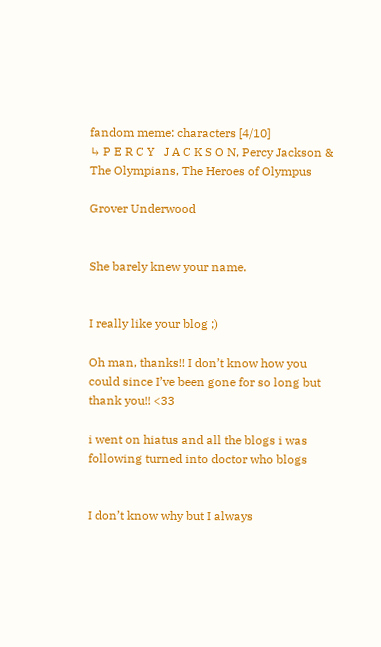fandom meme: characters [4/10]
↳ P E R C Y   J A C K S O N, Percy Jackson & The Olympians, The Heroes of Olympus

Grover Underwood


She barely knew your name.


I really like your blog ;)

Oh man, thanks!! I don’t know how you could since I’ve been gone for so long but thank you!! <33

i went on hiatus and all the blogs i was following turned into doctor who blogs


I don’t know why but I always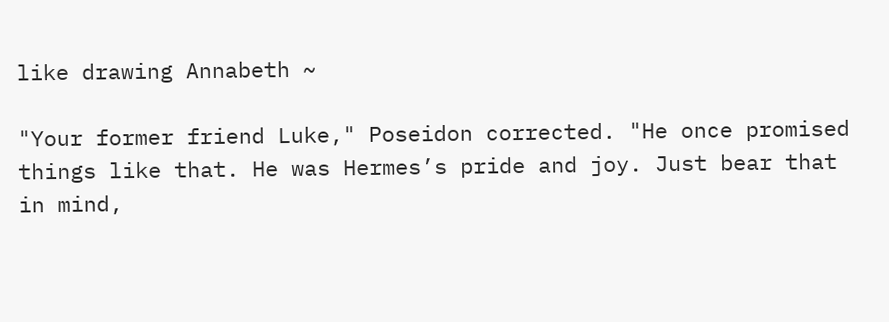like drawing Annabeth ~

"Your former friend Luke," Poseidon corrected. "He once promised things like that. He was Hermes’s pride and joy. Just bear that in mind,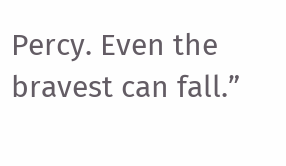Percy. Even the bravest can fall.”